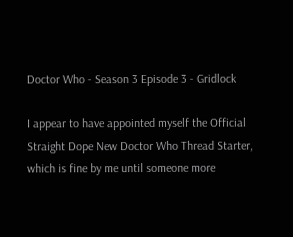Doctor Who - Season 3 Episode 3 - Gridlock

I appear to have appointed myself the Official Straight Dope New Doctor Who Thread Starter, which is fine by me until someone more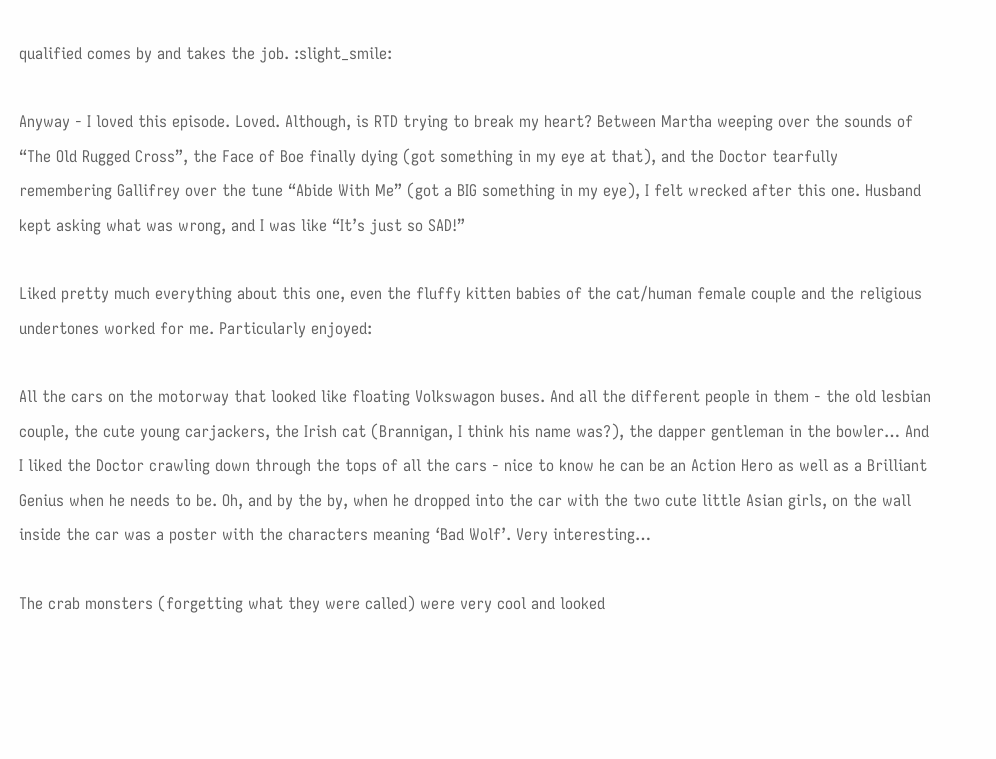qualified comes by and takes the job. :slight_smile:

Anyway - I loved this episode. Loved. Although, is RTD trying to break my heart? Between Martha weeping over the sounds of “The Old Rugged Cross”, the Face of Boe finally dying (got something in my eye at that), and the Doctor tearfully remembering Gallifrey over the tune “Abide With Me” (got a BIG something in my eye), I felt wrecked after this one. Husband kept asking what was wrong, and I was like “It’s just so SAD!”

Liked pretty much everything about this one, even the fluffy kitten babies of the cat/human female couple and the religious undertones worked for me. Particularly enjoyed:

All the cars on the motorway that looked like floating Volkswagon buses. And all the different people in them - the old lesbian couple, the cute young carjackers, the Irish cat (Brannigan, I think his name was?), the dapper gentleman in the bowler… And I liked the Doctor crawling down through the tops of all the cars - nice to know he can be an Action Hero as well as a Brilliant Genius when he needs to be. Oh, and by the by, when he dropped into the car with the two cute little Asian girls, on the wall inside the car was a poster with the characters meaning ‘Bad Wolf’. Very interesting…

The crab monsters (forgetting what they were called) were very cool and looked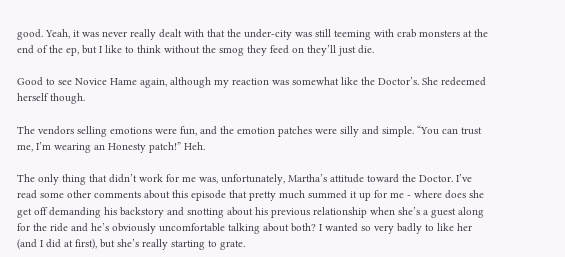good. Yeah, it was never really dealt with that the under-city was still teeming with crab monsters at the end of the ep, but I like to think without the smog they feed on they’ll just die.

Good to see Novice Hame again, although my reaction was somewhat like the Doctor’s. She redeemed herself though.

The vendors selling emotions were fun, and the emotion patches were silly and simple. “You can trust me, I’m wearing an Honesty patch!” Heh.

The only thing that didn’t work for me was, unfortunately, Martha’s attitude toward the Doctor. I’ve read some other comments about this episode that pretty much summed it up for me - where does she get off demanding his backstory and snotting about his previous relationship when she’s a guest along for the ride and he’s obviously uncomfortable talking about both? I wanted so very badly to like her (and I did at first), but she’s really starting to grate.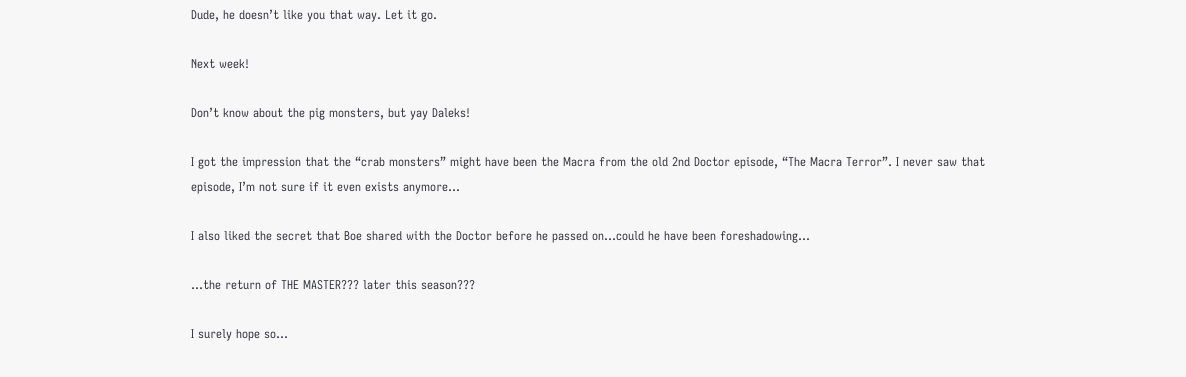Dude, he doesn’t like you that way. Let it go.

Next week!

Don’t know about the pig monsters, but yay Daleks!

I got the impression that the “crab monsters” might have been the Macra from the old 2nd Doctor episode, “The Macra Terror”. I never saw that episode, I’m not sure if it even exists anymore…

I also liked the secret that Boe shared with the Doctor before he passed on…could he have been foreshadowing…

…the return of THE MASTER??? later this season???

I surely hope so…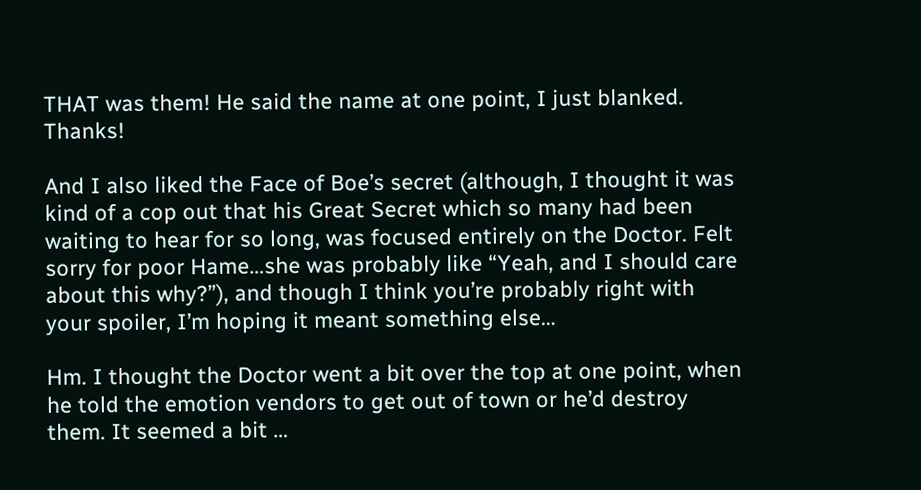THAT was them! He said the name at one point, I just blanked. Thanks!

And I also liked the Face of Boe’s secret (although, I thought it was kind of a cop out that his Great Secret which so many had been waiting to hear for so long, was focused entirely on the Doctor. Felt sorry for poor Hame…she was probably like “Yeah, and I should care about this why?”), and though I think you’re probably right with your spoiler, I’m hoping it meant something else…

Hm. I thought the Doctor went a bit over the top at one point, when he told the emotion vendors to get out of town or he’d destroy them. It seemed a bit …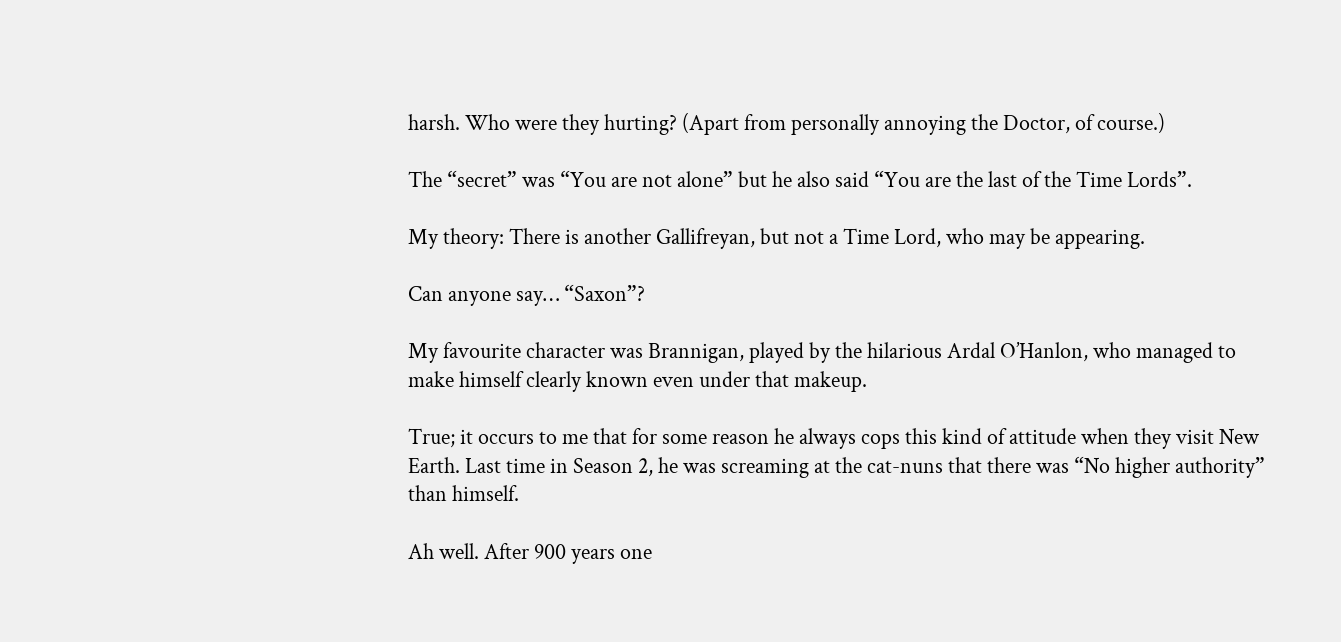harsh. Who were they hurting? (Apart from personally annoying the Doctor, of course.)

The “secret” was “You are not alone” but he also said “You are the last of the Time Lords”.

My theory: There is another Gallifreyan, but not a Time Lord, who may be appearing.

Can anyone say… “Saxon”?

My favourite character was Brannigan, played by the hilarious Ardal O’Hanlon, who managed to make himself clearly known even under that makeup.

True; it occurs to me that for some reason he always cops this kind of attitude when they visit New Earth. Last time in Season 2, he was screaming at the cat-nuns that there was “No higher authority” than himself.

Ah well. After 900 years one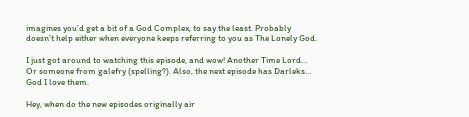imagines you’d get a bit of a God Complex, to say the least. Probably doesn’t help either when everyone keeps referring to you as The Lonely God.

I just got around to watching this episode, and wow! Another Time Lord… Or someone from galefry (spelling?). Also, the next episode has Darleks… God I love them.

Hey, when do the new episodes originally air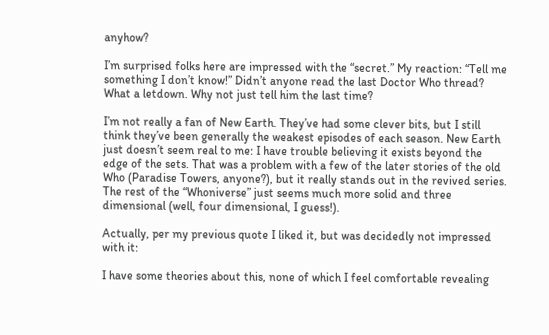anyhow?

I’m surprised folks here are impressed with the “secret.” My reaction: “Tell me something I don’t know!” Didn’t anyone read the last Doctor Who thread? What a letdown. Why not just tell him the last time?

I’m not really a fan of New Earth. They’ve had some clever bits, but I still think they’ve been generally the weakest episodes of each season. New Earth just doesn’t seem real to me: I have trouble believing it exists beyond the edge of the sets. That was a problem with a few of the later stories of the old Who (Paradise Towers, anyone?), but it really stands out in the revived series. The rest of the “Whoniverse” just seems much more solid and three dimensional (well, four dimensional, I guess!).

Actually, per my previous quote I liked it, but was decidedly not impressed with it:

I have some theories about this, none of which I feel comfortable revealing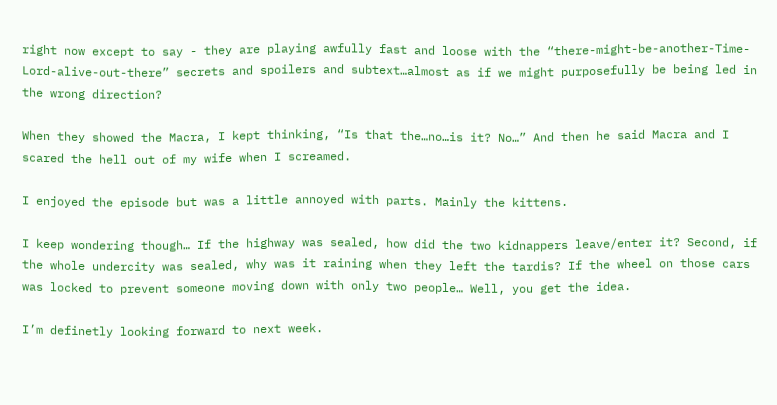right now except to say - they are playing awfully fast and loose with the “there-might-be-another-Time-Lord-alive-out-there” secrets and spoilers and subtext…almost as if we might purposefully be being led in the wrong direction?

When they showed the Macra, I kept thinking, “Is that the…no…is it? No…” And then he said Macra and I scared the hell out of my wife when I screamed.

I enjoyed the episode but was a little annoyed with parts. Mainly the kittens.

I keep wondering though… If the highway was sealed, how did the two kidnappers leave/enter it? Second, if the whole undercity was sealed, why was it raining when they left the tardis? If the wheel on those cars was locked to prevent someone moving down with only two people… Well, you get the idea.

I’m definetly looking forward to next week.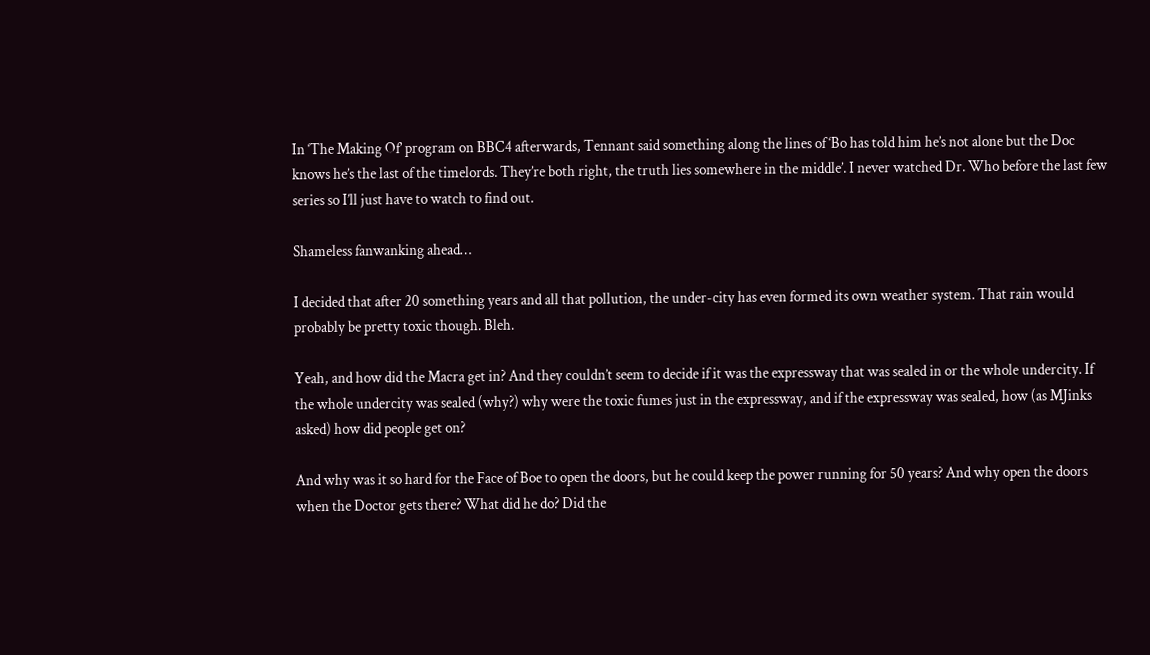In ‘The Making Of’ program on BBC4 afterwards, Tennant said something along the lines of ‘Bo has told him he’s not alone but the Doc knows he’s the last of the timelords. They’re both right, the truth lies somewhere in the middle’. I never watched Dr. Who before the last few series so I’ll just have to watch to find out.

Shameless fanwanking ahead…

I decided that after 20 something years and all that pollution, the under-city has even formed its own weather system. That rain would probably be pretty toxic though. Bleh.

Yeah, and how did the Macra get in? And they couldn’t seem to decide if it was the expressway that was sealed in or the whole undercity. If the whole undercity was sealed (why?) why were the toxic fumes just in the expressway, and if the expressway was sealed, how (as MJinks asked) how did people get on?

And why was it so hard for the Face of Boe to open the doors, but he could keep the power running for 50 years? And why open the doors when the Doctor gets there? What did he do? Did the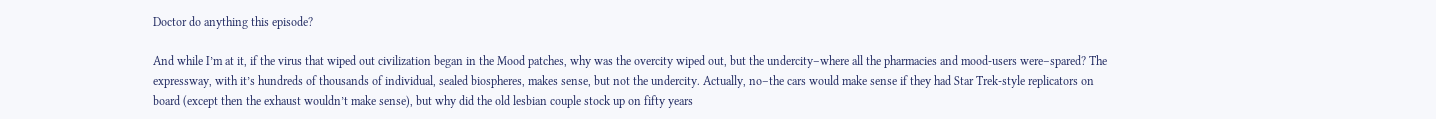Doctor do anything this episode?

And while I’m at it, if the virus that wiped out civilization began in the Mood patches, why was the overcity wiped out, but the undercity–where all the pharmacies and mood-users were–spared? The expressway, with it’s hundreds of thousands of individual, sealed biospheres, makes sense, but not the undercity. Actually, no–the cars would make sense if they had Star Trek-style replicators on board (except then the exhaust wouldn’t make sense), but why did the old lesbian couple stock up on fifty years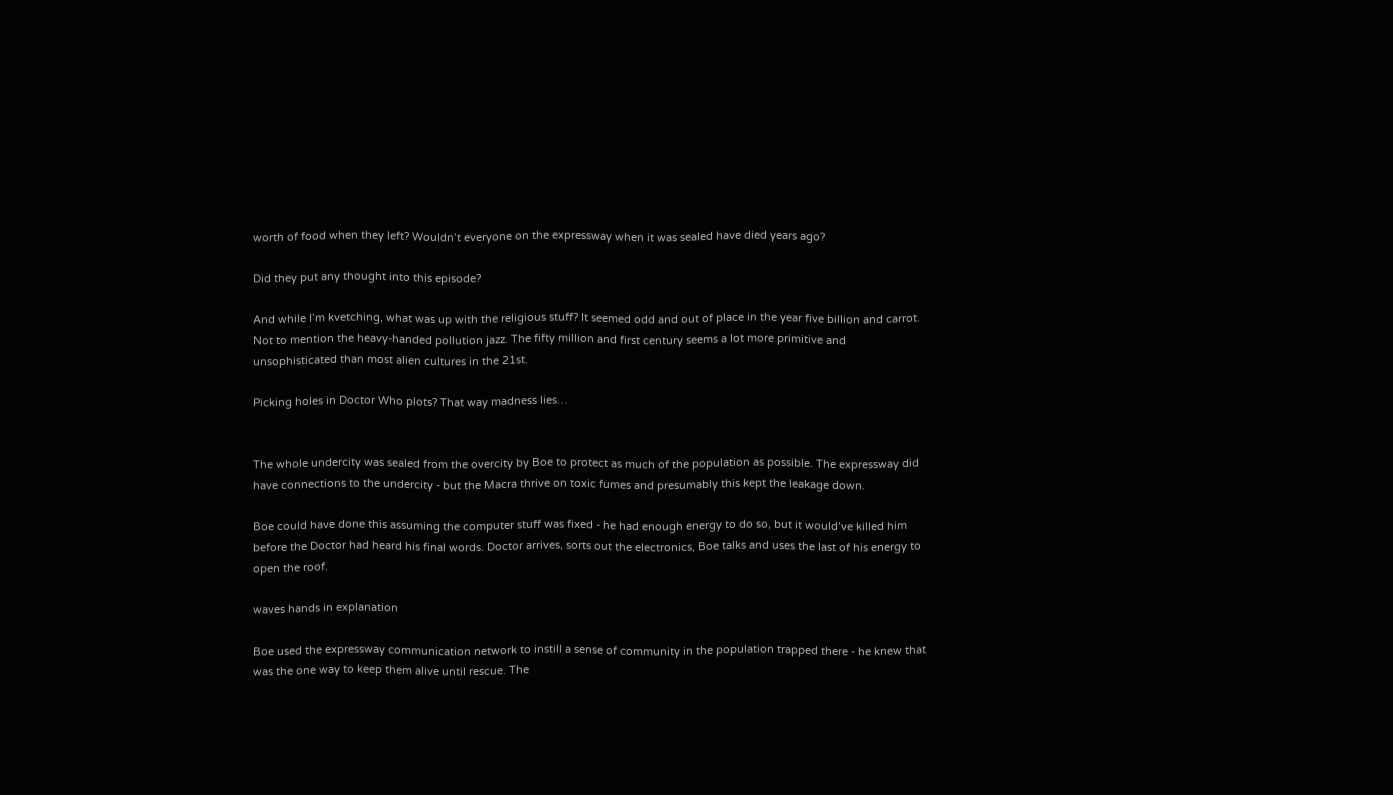worth of food when they left? Wouldn’t everyone on the expressway when it was sealed have died years ago?

Did they put any thought into this episode?

And while I’m kvetching, what was up with the religious stuff? It seemed odd and out of place in the year five billion and carrot. Not to mention the heavy-handed pollution jazz. The fifty million and first century seems a lot more primitive and unsophisticated than most alien cultures in the 21st.

Picking holes in Doctor Who plots? That way madness lies…


The whole undercity was sealed from the overcity by Boe to protect as much of the population as possible. The expressway did have connections to the undercity - but the Macra thrive on toxic fumes and presumably this kept the leakage down.

Boe could have done this assuming the computer stuff was fixed - he had enough energy to do so, but it would’ve killed him before the Doctor had heard his final words. Doctor arrives, sorts out the electronics, Boe talks and uses the last of his energy to open the roof.

waves hands in explanation

Boe used the expressway communication network to instill a sense of community in the population trapped there - he knew that was the one way to keep them alive until rescue. The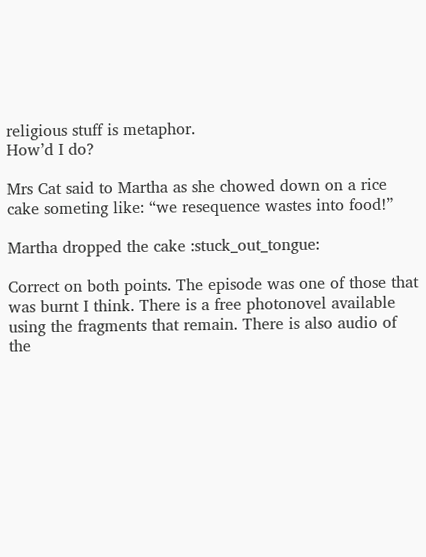religious stuff is metaphor.
How’d I do?

Mrs Cat said to Martha as she chowed down on a rice cake someting like: “we resequence wastes into food!”

Martha dropped the cake :stuck_out_tongue:

Correct on both points. The episode was one of those that was burnt I think. There is a free photonovel available using the fragments that remain. There is also audio of the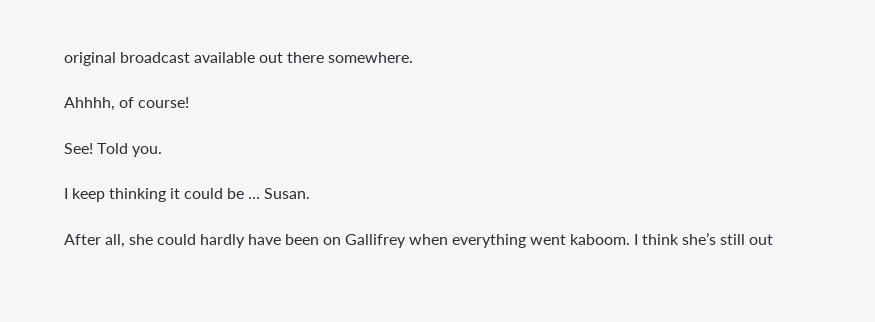original broadcast available out there somewhere.

Ahhhh, of course!

See! Told you.

I keep thinking it could be … Susan.

After all, she could hardly have been on Gallifrey when everything went kaboom. I think she’s still out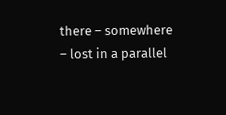there – somewhere – lost in a parallel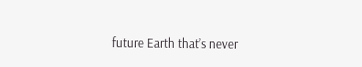future Earth that’s never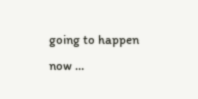going to happen now …